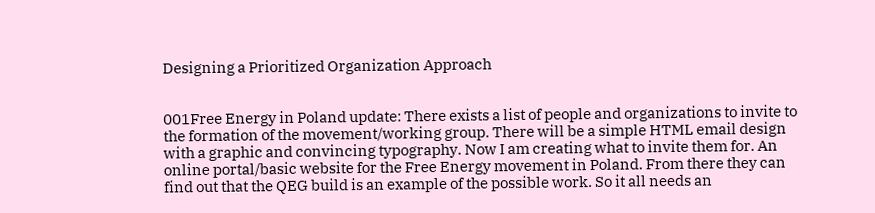Designing a Prioritized Organization Approach


001Free Energy in Poland update: There exists a list of people and organizations to invite to the formation of the movement/working group. There will be a simple HTML email design with a graphic and convincing typography. Now I am creating what to invite them for. An online portal/basic website for the Free Energy movement in Poland. From there they can find out that the QEG build is an example of the possible work. So it all needs an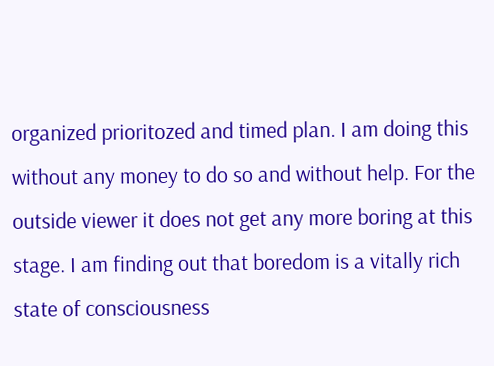organized prioritozed and timed plan. I am doing this without any money to do so and without help. For the outside viewer it does not get any more boring at this stage. I am finding out that boredom is a vitally rich state of consciousness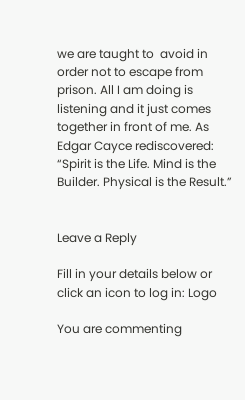we are taught to  avoid in order not to escape from prison. All I am doing is listening and it just comes together in front of me. As Edgar Cayce rediscovered: “Spirit is the Life. Mind is the Builder. Physical is the Result.”


Leave a Reply

Fill in your details below or click an icon to log in: Logo

You are commenting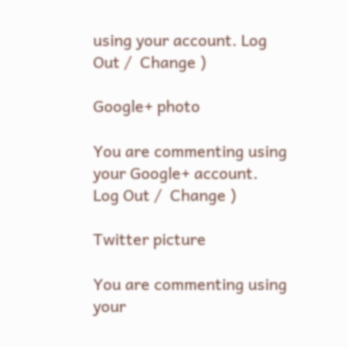using your account. Log Out /  Change )

Google+ photo

You are commenting using your Google+ account. Log Out /  Change )

Twitter picture

You are commenting using your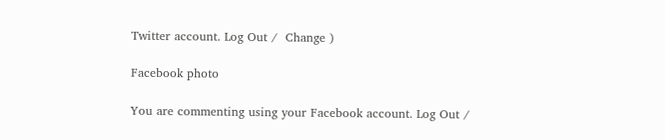Twitter account. Log Out /  Change )

Facebook photo

You are commenting using your Facebook account. Log Out /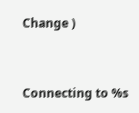Change )


Connecting to %s